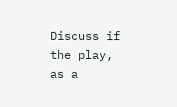Discuss if the play, as a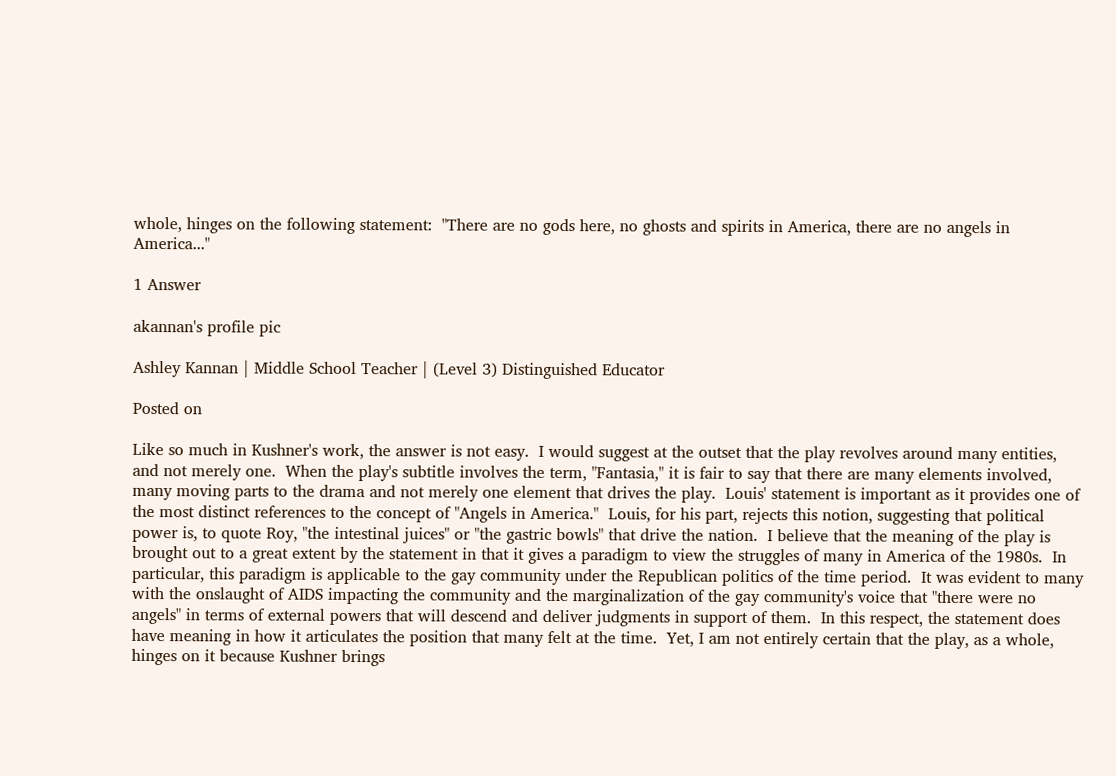whole, hinges on the following statement:  "There are no gods here, no ghosts and spirits in America, there are no angels in America..."

1 Answer

akannan's profile pic

Ashley Kannan | Middle School Teacher | (Level 3) Distinguished Educator

Posted on

Like so much in Kushner's work, the answer is not easy.  I would suggest at the outset that the play revolves around many entities, and not merely one.  When the play's subtitle involves the term, "Fantasia," it is fair to say that there are many elements involved, many moving parts to the drama and not merely one element that drives the play.  Louis' statement is important as it provides one of the most distinct references to the concept of "Angels in America."  Louis, for his part, rejects this notion, suggesting that political power is, to quote Roy, "the intestinal juices" or "the gastric bowls" that drive the nation.  I believe that the meaning of the play is brought out to a great extent by the statement in that it gives a paradigm to view the struggles of many in America of the 1980s.  In particular, this paradigm is applicable to the gay community under the Republican politics of the time period.  It was evident to many with the onslaught of AIDS impacting the community and the marginalization of the gay community's voice that "there were no angels" in terms of external powers that will descend and deliver judgments in support of them.  In this respect, the statement does have meaning in how it articulates the position that many felt at the time.  Yet, I am not entirely certain that the play, as a whole, hinges on it because Kushner brings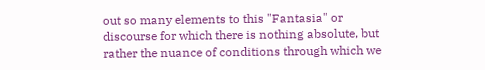out so many elements to this "Fantasia" or discourse for which there is nothing absolute, but rather the nuance of conditions through which we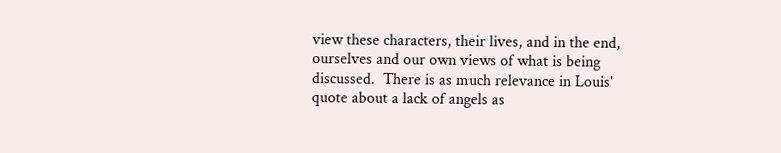view these characters, their lives, and in the end, ourselves and our own views of what is being discussed.  There is as much relevance in Louis' quote about a lack of angels as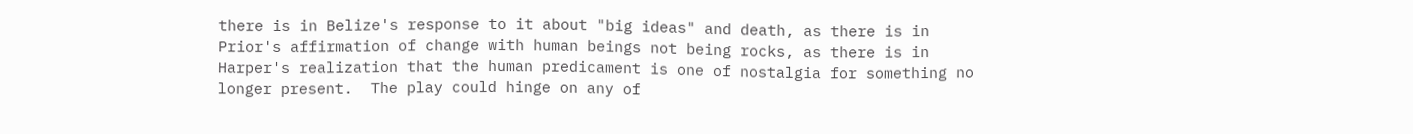there is in Belize's response to it about "big ideas" and death, as there is in Prior's affirmation of change with human beings not being rocks, as there is in Harper's realization that the human predicament is one of nostalgia for something no longer present.  The play could hinge on any of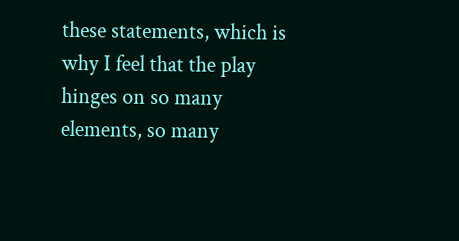these statements, which is why I feel that the play hinges on so many elements, so many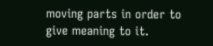moving parts in order to give meaning to it.